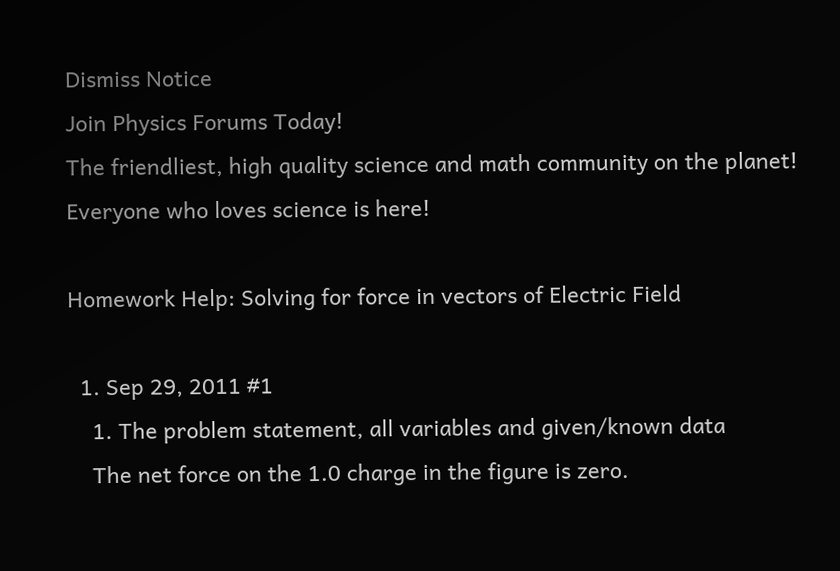Dismiss Notice
Join Physics Forums Today!
The friendliest, high quality science and math community on the planet! Everyone who loves science is here!

Homework Help: Solving for force in vectors of Electric Field

  1. Sep 29, 2011 #1
    1. The problem statement, all variables and given/known data
    The net force on the 1.0 charge in the figure is zero.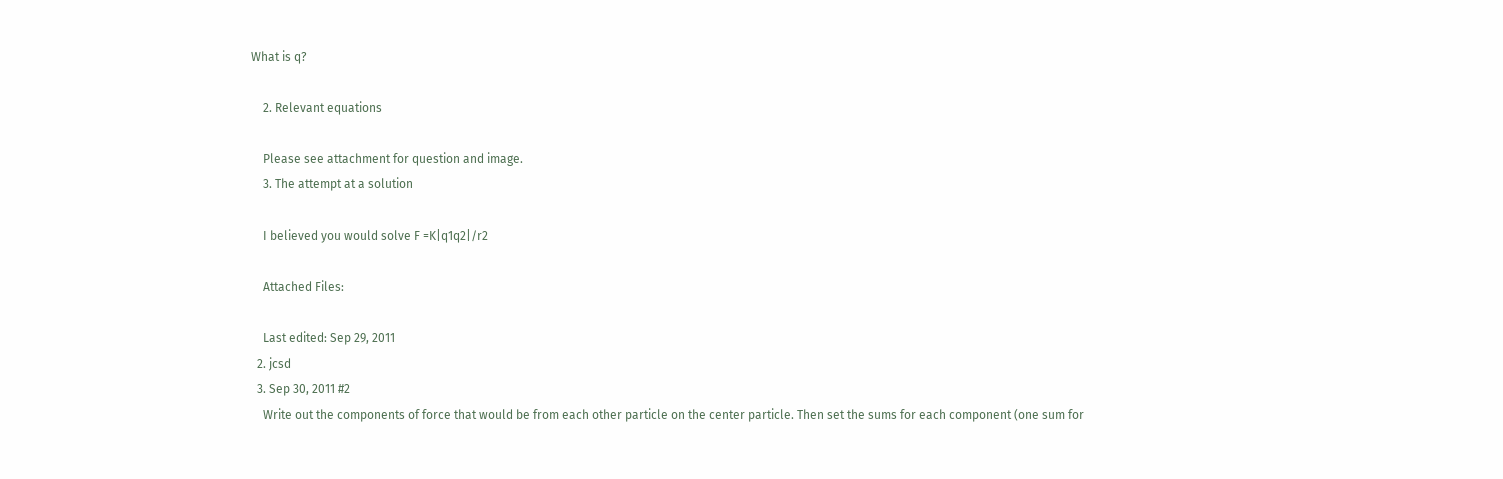What is q?

    2. Relevant equations

    Please see attachment for question and image.
    3. The attempt at a solution

    I believed you would solve F =K|q1q2|/r2

    Attached Files:

    Last edited: Sep 29, 2011
  2. jcsd
  3. Sep 30, 2011 #2
    Write out the components of force that would be from each other particle on the center particle. Then set the sums for each component (one sum for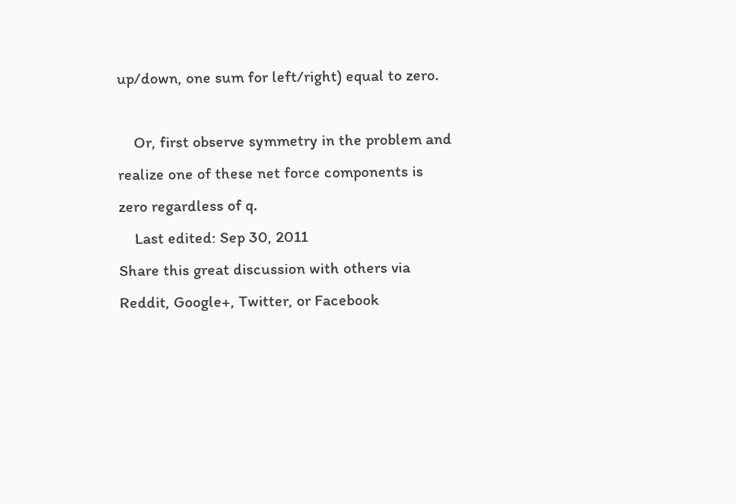up/down, one sum for left/right) equal to zero.

    Or, first observe symmetry in the problem and realize one of these net force components is zero regardless of q.
    Last edited: Sep 30, 2011
Share this great discussion with others via Reddit, Google+, Twitter, or Facebook